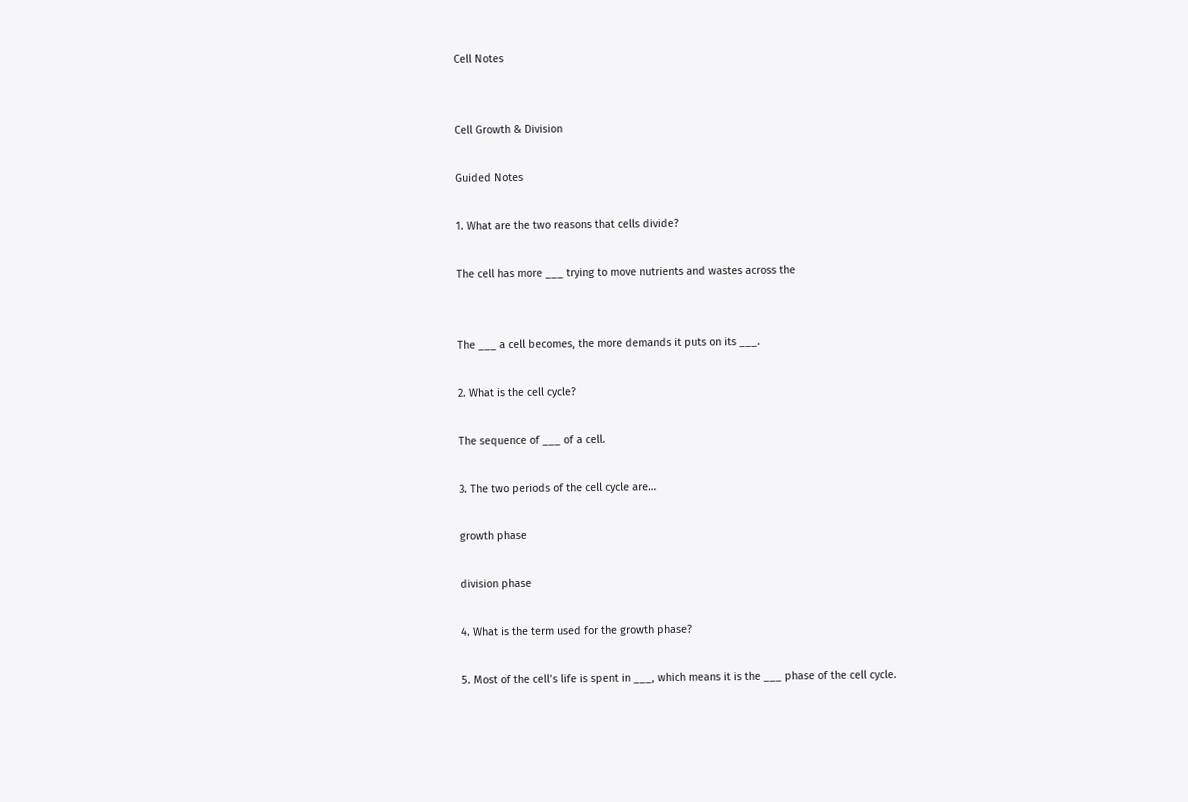Cell Notes


Cell Growth & Division

Guided Notes

1. What are the two reasons that cells divide?

The cell has more ___ trying to move nutrients and wastes across the


The ___ a cell becomes, the more demands it puts on its ___.

2. What is the cell cycle?

The sequence of ___ of a cell.

3. The two periods of the cell cycle are…

growth phase

division phase

4. What is the term used for the growth phase?

5. Most of the cell’s life is spent in ___, which means it is the ___ phase of the cell cycle.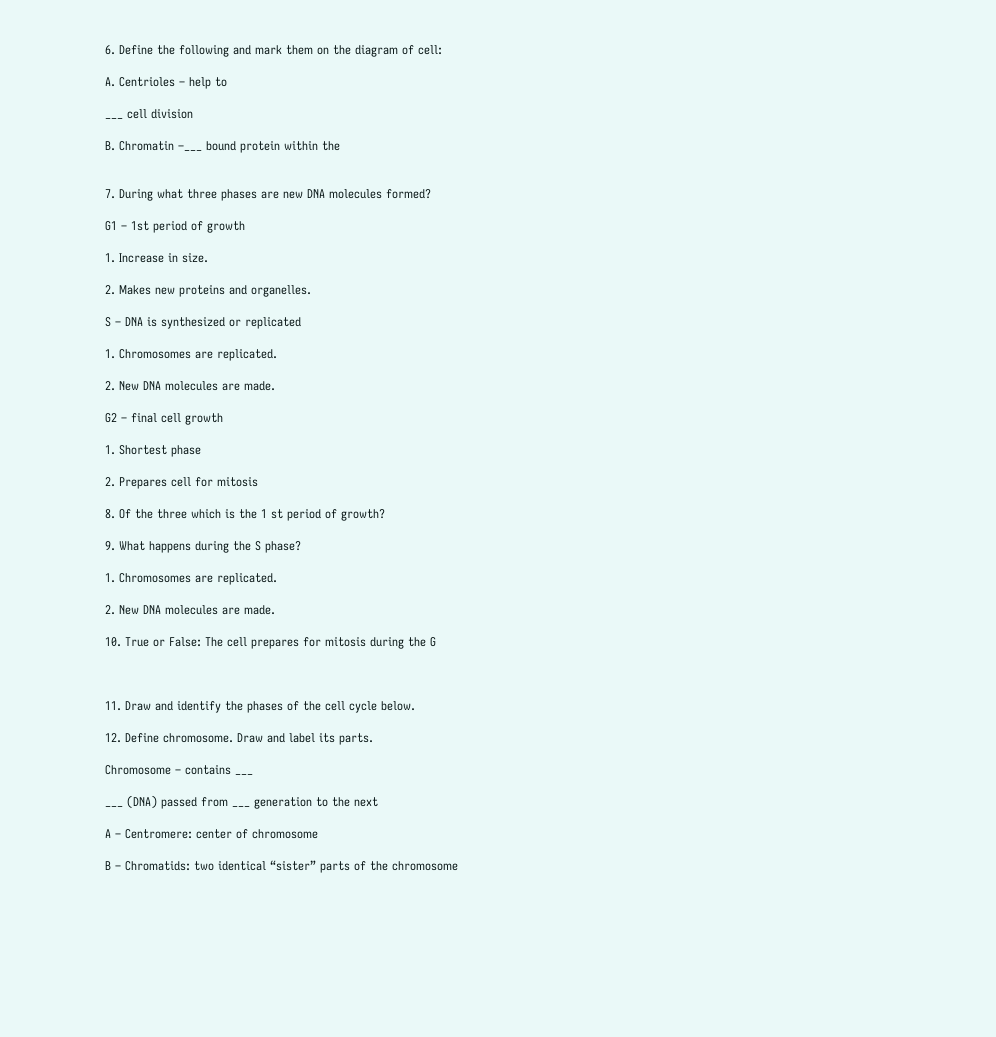6. Define the following and mark them on the diagram of cell:

A. Centrioles – help to

___ cell division

B. Chromatin –___ bound protein within the


7. During what three phases are new DNA molecules formed?

G1 – 1st period of growth

1. Increase in size.

2. Makes new proteins and organelles.

S – DNA is synthesized or replicated

1. Chromosomes are replicated.

2. New DNA molecules are made.

G2 – final cell growth

1. Shortest phase

2. Prepares cell for mitosis

8. Of the three which is the 1 st period of growth?

9. What happens during the S phase?

1. Chromosomes are replicated.

2. New DNA molecules are made.

10. True or False: The cell prepares for mitosis during the G



11. Draw and identify the phases of the cell cycle below.

12. Define chromosome. Draw and label its parts.

Chromosome – contains ___

___ (DNA) passed from ___ generation to the next

A – Centromere: center of chromosome

B – Chromatids: two identical “sister” parts of the chromosome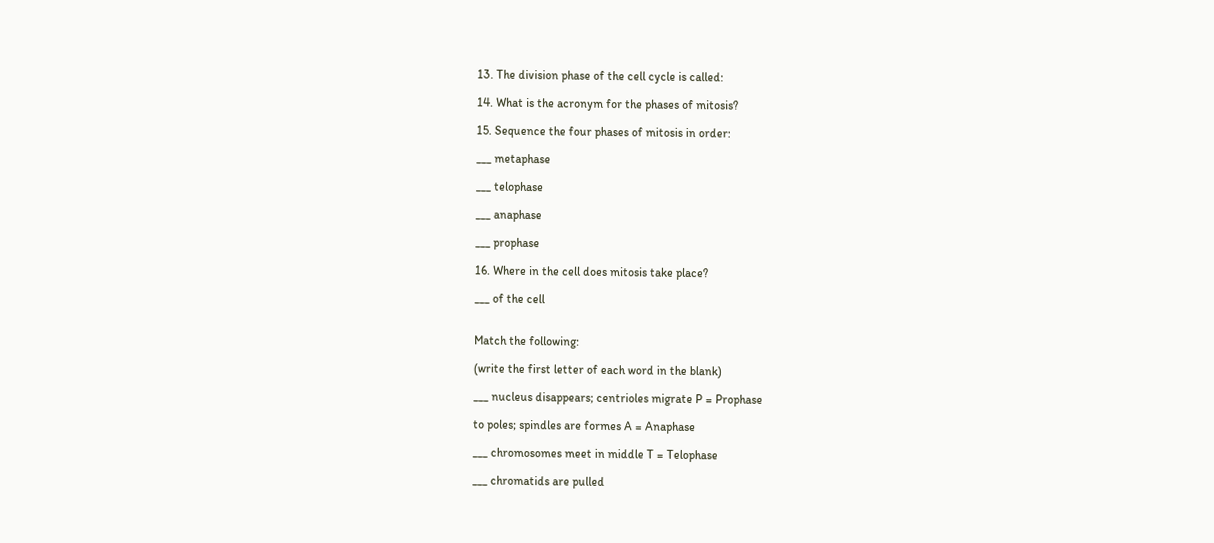13. The division phase of the cell cycle is called:

14. What is the acronym for the phases of mitosis?

15. Sequence the four phases of mitosis in order:

___ metaphase

___ telophase

___ anaphase

___ prophase

16. Where in the cell does mitosis take place?

___ of the cell


Match the following:

(write the first letter of each word in the blank)

___ nucleus disappears; centrioles migrate P = Prophase

to poles; spindles are formes A = Anaphase

___ chromosomes meet in middle T = Telophase

___ chromatids are pulled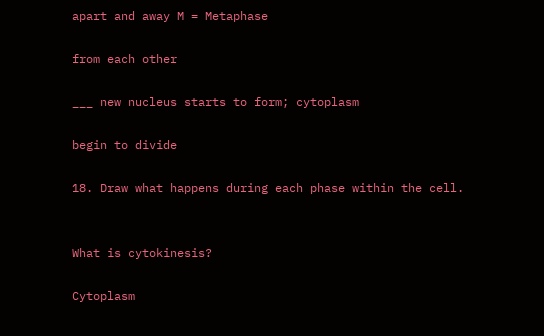apart and away M = Metaphase

from each other

___ new nucleus starts to form; cytoplasm

begin to divide

18. Draw what happens during each phase within the cell.


What is cytokinesis?

Cytoplasm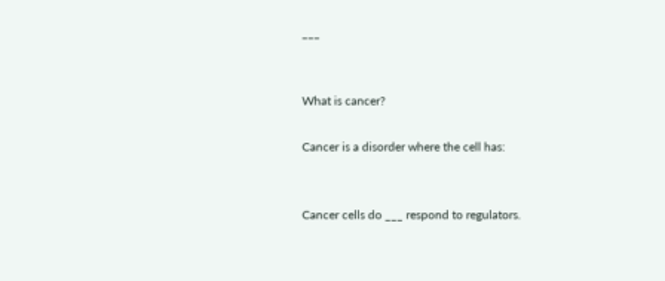___


What is cancer?

Cancer is a disorder where the cell has:


Cancer cells do ___ respond to regulators.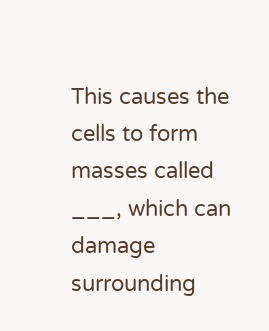This causes the cells to form masses called ___, which can damage surrounding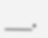___.